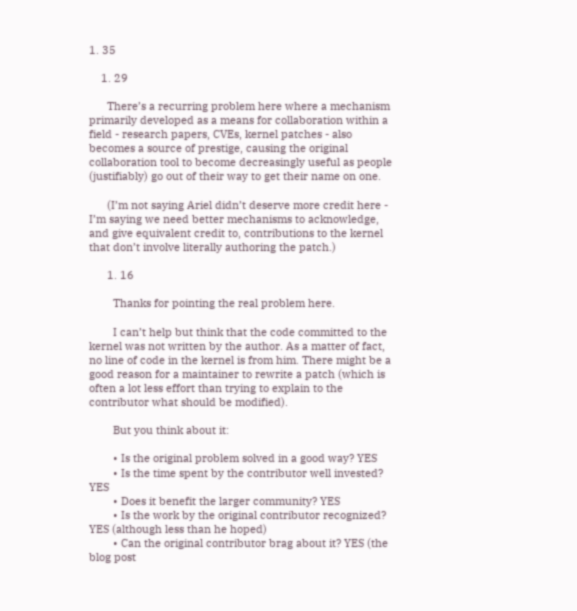1. 35

    1. 29

      There’s a recurring problem here where a mechanism primarily developed as a means for collaboration within a field - research papers, CVEs, kernel patches - also becomes a source of prestige, causing the original collaboration tool to become decreasingly useful as people (justifiably) go out of their way to get their name on one.

      (I’m not saying Ariel didn’t deserve more credit here - I’m saying we need better mechanisms to acknowledge, and give equivalent credit to, contributions to the kernel that don’t involve literally authoring the patch.)

      1. 16

        Thanks for pointing the real problem here.

        I can’t help but think that the code committed to the kernel was not written by the author. As a matter of fact, no line of code in the kernel is from him. There might be a good reason for a maintainer to rewrite a patch (which is often a lot less effort than trying to explain to the contributor what should be modified).

        But you think about it:

        • Is the original problem solved in a good way? YES
        • Is the time spent by the contributor well invested? YES
        • Does it benefit the larger community? YES
        • Is the work by the original contributor recognized? YES (although less than he hoped)
        • Can the original contributor brag about it? YES (the blog post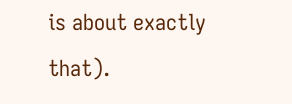is about exactly that).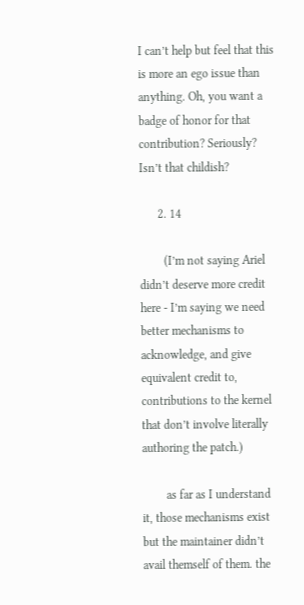I can’t help but feel that this is more an ego issue than anything. Oh, you want a badge of honor for that contribution? Seriously? Isn’t that childish?

      2. 14

        (I’m not saying Ariel didn’t deserve more credit here - I’m saying we need better mechanisms to acknowledge, and give equivalent credit to, contributions to the kernel that don’t involve literally authoring the patch.)

        as far as I understand it, those mechanisms exist but the maintainer didn’t avail themself of them. the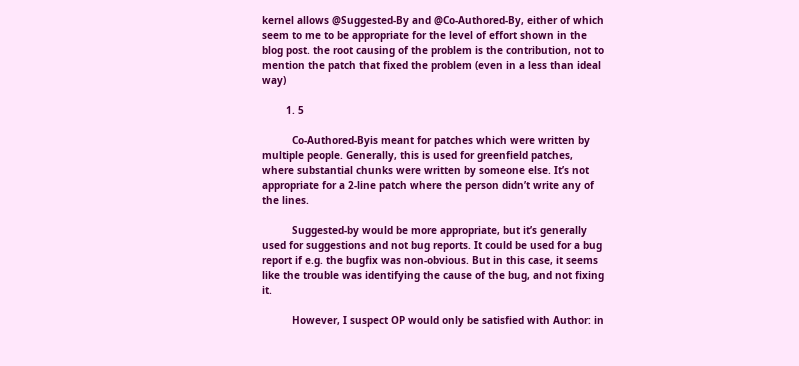kernel allows @Suggested-By and @Co-Authored-By, either of which seem to me to be appropriate for the level of effort shown in the blog post. the root causing of the problem is the contribution, not to mention the patch that fixed the problem (even in a less than ideal way)

        1. 5

          Co-Authored-Byis meant for patches which were written by multiple people. Generally, this is used for greenfield patches, where substantial chunks were written by someone else. It’s not appropriate for a 2-line patch where the person didn’t write any of the lines.

          Suggested-by would be more appropriate, but it’s generally used for suggestions and not bug reports. It could be used for a bug report if e.g. the bugfix was non-obvious. But in this case, it seems like the trouble was identifying the cause of the bug, and not fixing it.

          However, I suspect OP would only be satisfied with Author: in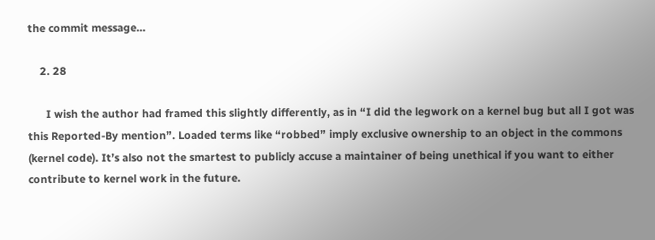the commit message…

    2. 28

      I wish the author had framed this slightly differently, as in “I did the legwork on a kernel bug but all I got was this Reported-By mention”. Loaded terms like “robbed” imply exclusive ownership to an object in the commons (kernel code). It’s also not the smartest to publicly accuse a maintainer of being unethical if you want to either contribute to kernel work in the future.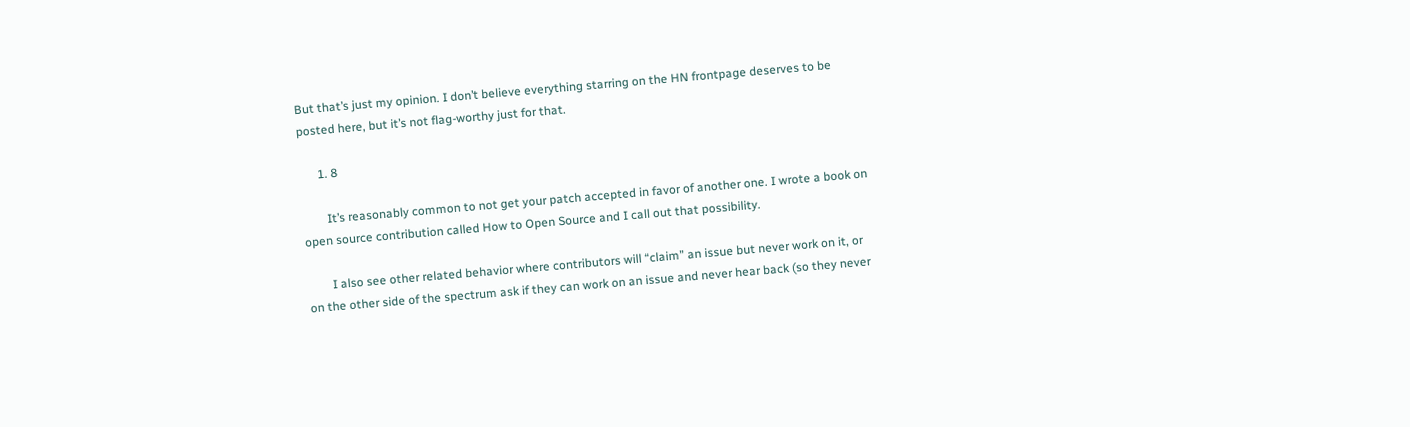But that’s just my opinion. I don’t believe everything starring on the HN frontpage deserves to be posted here, but it’s not flag-worthy just for that.

      1. 8

        It’s reasonably common to not get your patch accepted in favor of another one. I wrote a book on open source contribution called How to Open Source and I call out that possibility.

        I also see other related behavior where contributors will “claim” an issue but never work on it, or on the other side of the spectrum ask if they can work on an issue and never hear back (so they never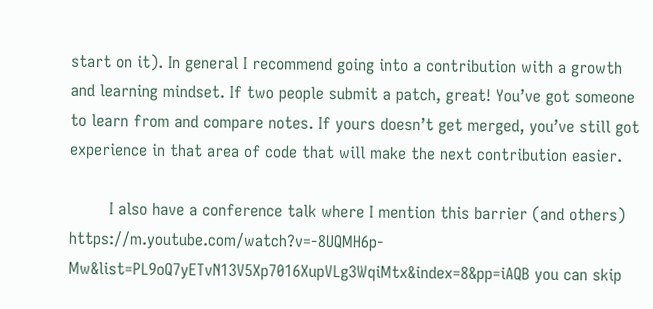start on it). In general I recommend going into a contribution with a growth and learning mindset. If two people submit a patch, great! You’ve got someone to learn from and compare notes. If yours doesn’t get merged, you’ve still got experience in that area of code that will make the next contribution easier.

        I also have a conference talk where I mention this barrier (and others) https://m.youtube.com/watch?v=-8UQMH6p-Mw&list=PL9oQ7yETvN13V5Xp7016XupVLg3WqiMtx&index=8&pp=iAQB you can skip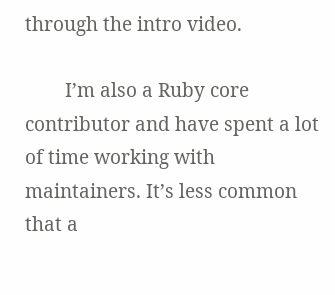through the intro video.

        I’m also a Ruby core contributor and have spent a lot of time working with maintainers. It’s less common that a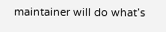maintainer will do what’s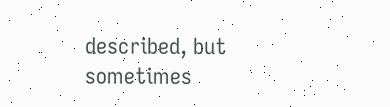described, but sometimes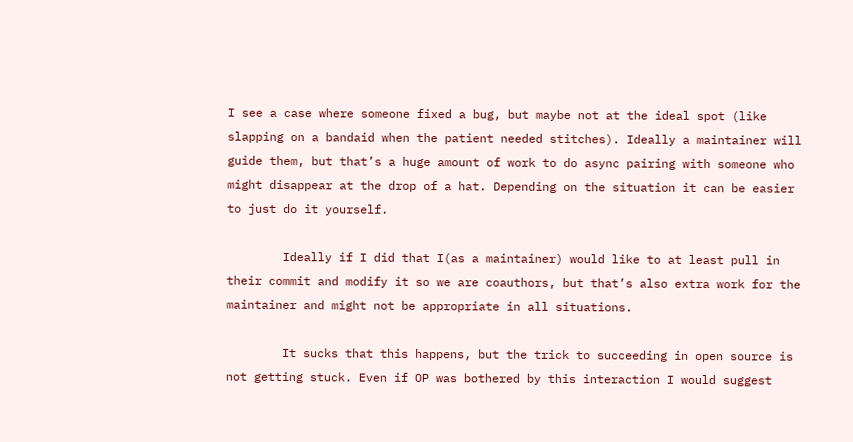I see a case where someone fixed a bug, but maybe not at the ideal spot (like slapping on a bandaid when the patient needed stitches). Ideally a maintainer will guide them, but that’s a huge amount of work to do async pairing with someone who might disappear at the drop of a hat. Depending on the situation it can be easier to just do it yourself.

        Ideally if I did that I(as a maintainer) would like to at least pull in their commit and modify it so we are coauthors, but that’s also extra work for the maintainer and might not be appropriate in all situations.

        It sucks that this happens, but the trick to succeeding in open source is not getting stuck. Even if OP was bothered by this interaction I would suggest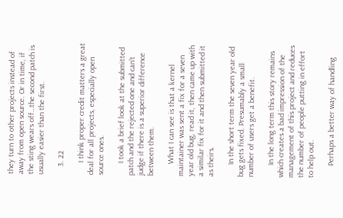they turn to other projects instead of away from open source. Or in time, if the sting wears off…the second patch is usually easier than the first.

    3. 22

      I think proper credit matters a great deal for all projects, especially open source ones.

      I took a brief look at the submitted patch and the rejected one and can’t judge if there is a superior difference between them.

      What I can see is that a kernel maintainer was sent a fix for a seven year old bug, read it, then came up with a similar fix for it and then submitted it as theirs.

      In the short term the seven year old bug gets fixed. Presumably a small number of users get a benefit.

      In the long term this story remains which creates a bad impression of the management of this project and reduces the number of people putting in effort to help out.

      Perhaps a better way of handling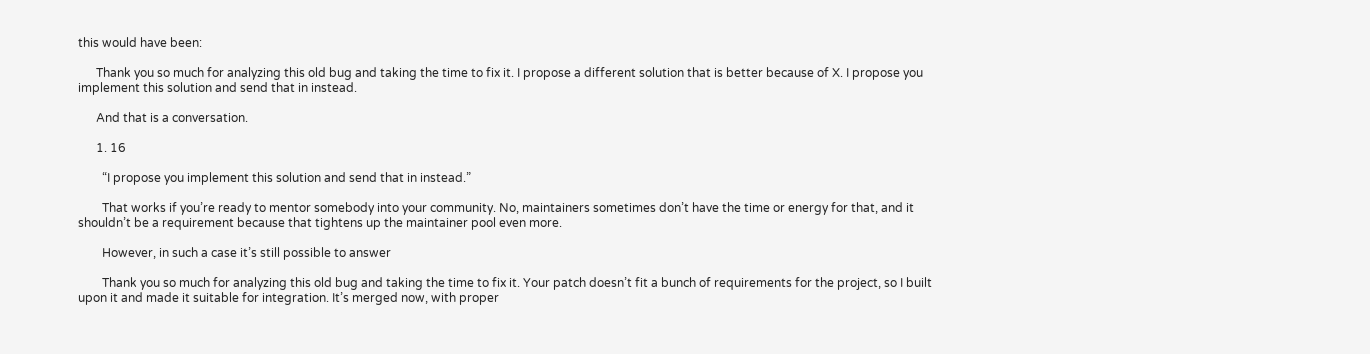this would have been:

      Thank you so much for analyzing this old bug and taking the time to fix it. I propose a different solution that is better because of X. I propose you implement this solution and send that in instead.

      And that is a conversation.

      1. 16

        “I propose you implement this solution and send that in instead.”

        That works if you’re ready to mentor somebody into your community. No, maintainers sometimes don’t have the time or energy for that, and it shouldn’t be a requirement because that tightens up the maintainer pool even more.

        However, in such a case it’s still possible to answer

        Thank you so much for analyzing this old bug and taking the time to fix it. Your patch doesn’t fit a bunch of requirements for the project, so I built upon it and made it suitable for integration. It’s merged now, with proper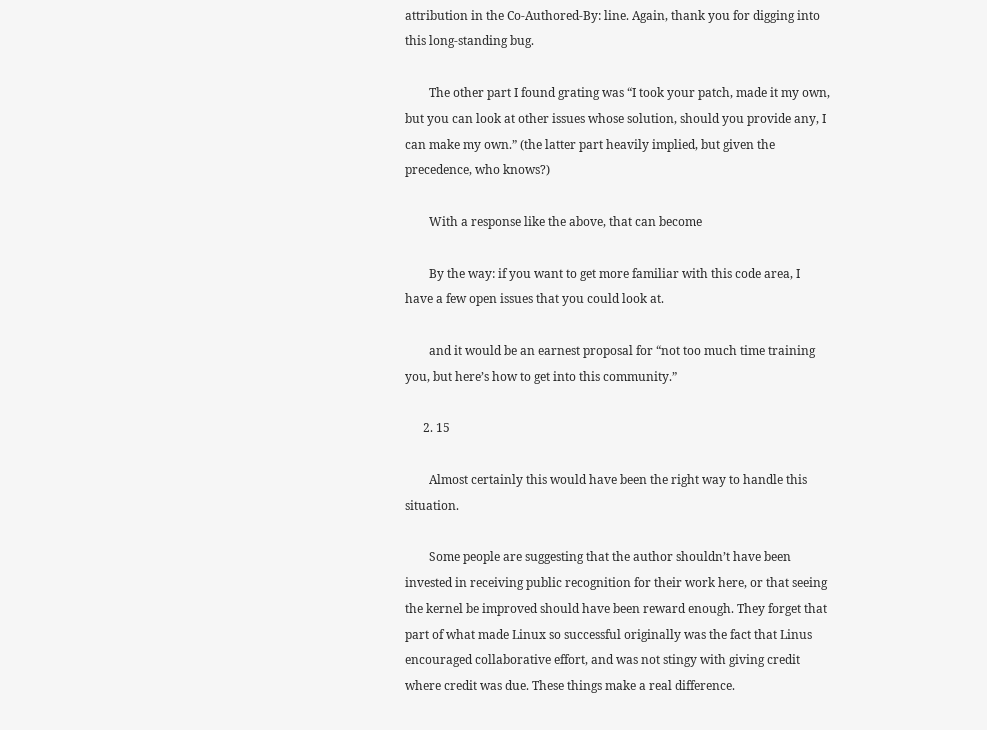attribution in the Co-Authored-By: line. Again, thank you for digging into this long-standing bug.

        The other part I found grating was “I took your patch, made it my own, but you can look at other issues whose solution, should you provide any, I can make my own.” (the latter part heavily implied, but given the precedence, who knows?)

        With a response like the above, that can become

        By the way: if you want to get more familiar with this code area, I have a few open issues that you could look at.

        and it would be an earnest proposal for “not too much time training you, but here’s how to get into this community.”

      2. 15

        Almost certainly this would have been the right way to handle this situation.

        Some people are suggesting that the author shouldn’t have been invested in receiving public recognition for their work here, or that seeing the kernel be improved should have been reward enough. They forget that part of what made Linux so successful originally was the fact that Linus encouraged collaborative effort, and was not stingy with giving credit where credit was due. These things make a real difference.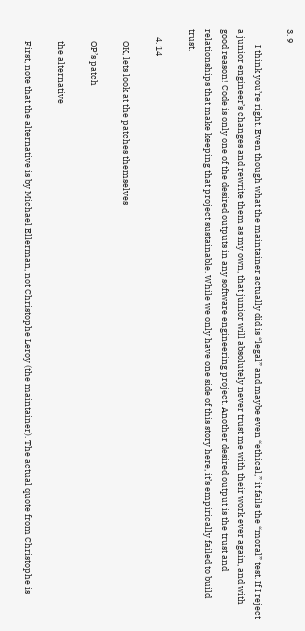3. 9

        I think you’re right. Even though what the maintainer actually did is “legal” and maybe even “ethical,” it fails the “moral” test. If I reject a junior engineer’s changes and rewrite them as my own, that junior will absolutely never trust me with their work ever again, and with good reason! Code is only one of the desired outputs in any software engineering project. Another desired output is the trust and relationships that make keeping that project sustainable. While we only have one side of this story here, it’s empirically failed to build trust.

    4. 14

      OK, lets look at the patches themselves

      OP’s patch

      the alternative

      First, note that the alternative is by Michael Ellerman, not Christophe Leroy (the maintainer). The actual quote from Christophe is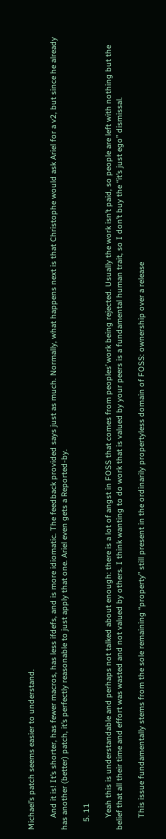Michael’s patch seems easier to understand.

      And it is! It’s shorter, has fewer macros, has less ifdefs, and is more idiomatic. The feedback provided says just as much. Normally, what happens next is that Christophe would ask Ariel for a v2, but since he already has another (better) patch, it’s perfectly reasonable to just apply that one. Ariel even gets a Reported-by.

    5. 11

      Yeah this is understandable and perhaps not talked about enough: there is a lot of angst in FOSS that comes from peoples’ work being rejected. Usually the work isn’t paid, so people are left with nothing but the belief that all their time and effort was wasted and not valued by others. I think wanting to do work that is valued by your peers is a fundamental human trait, so I don’t buy the “it’s just ego” dismissal.

      This issue fundamentally stems from the sole remaining “property” still present in the ordinarily propertyless domain of FOSS: ownership over a release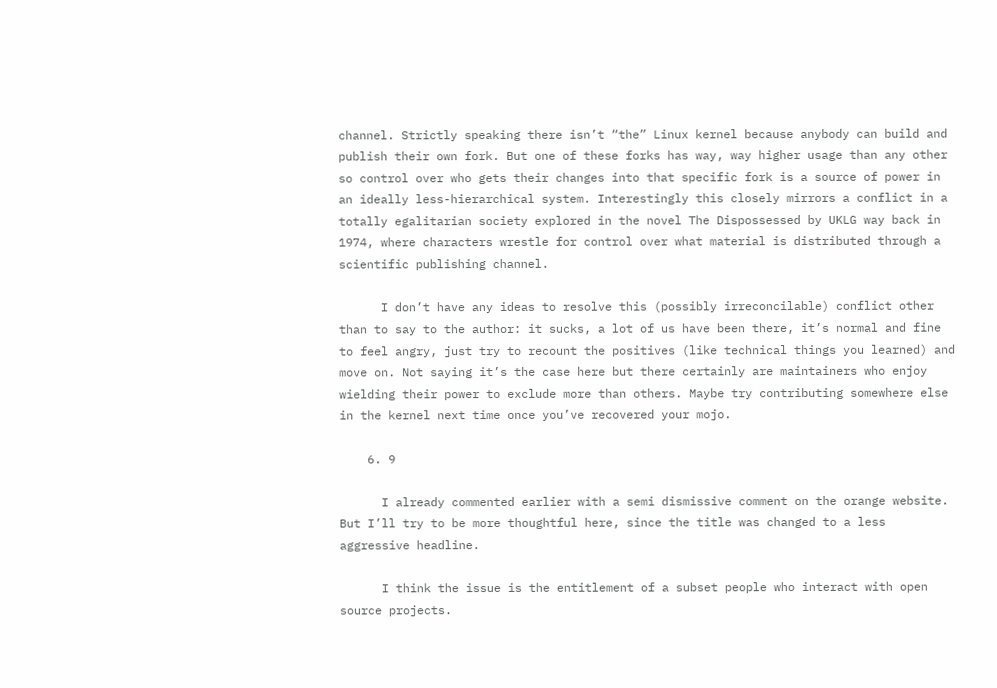channel. Strictly speaking there isn’t “the” Linux kernel because anybody can build and publish their own fork. But one of these forks has way, way higher usage than any other so control over who gets their changes into that specific fork is a source of power in an ideally less-hierarchical system. Interestingly this closely mirrors a conflict in a totally egalitarian society explored in the novel The Dispossessed by UKLG way back in 1974, where characters wrestle for control over what material is distributed through a scientific publishing channel.

      I don’t have any ideas to resolve this (possibly irreconcilable) conflict other than to say to the author: it sucks, a lot of us have been there, it’s normal and fine to feel angry, just try to recount the positives (like technical things you learned) and move on. Not saying it’s the case here but there certainly are maintainers who enjoy wielding their power to exclude more than others. Maybe try contributing somewhere else in the kernel next time once you’ve recovered your mojo.

    6. 9

      I already commented earlier with a semi dismissive comment on the orange website. But I’ll try to be more thoughtful here, since the title was changed to a less aggressive headline.

      I think the issue is the entitlement of a subset people who interact with open source projects.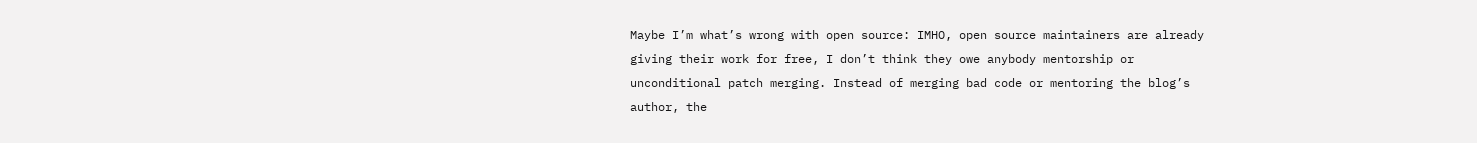Maybe I’m what’s wrong with open source: IMHO, open source maintainers are already giving their work for free, I don’t think they owe anybody mentorship or unconditional patch merging. Instead of merging bad code or mentoring the blog’s author, the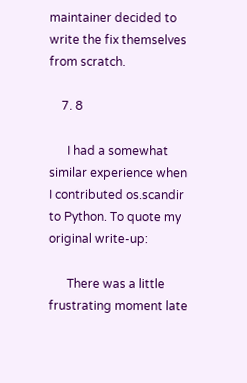maintainer decided to write the fix themselves from scratch.

    7. 8

      I had a somewhat similar experience when I contributed os.scandir to Python. To quote my original write-up:

      There was a little frustrating moment late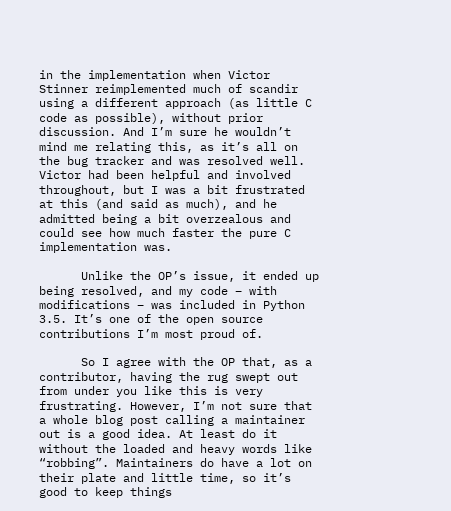in the implementation when Victor Stinner reimplemented much of scandir using a different approach (as little C code as possible), without prior discussion. And I’m sure he wouldn’t mind me relating this, as it’s all on the bug tracker and was resolved well. Victor had been helpful and involved throughout, but I was a bit frustrated at this (and said as much), and he admitted being a bit overzealous and could see how much faster the pure C implementation was.

      Unlike the OP’s issue, it ended up being resolved, and my code – with modifications – was included in Python 3.5. It’s one of the open source contributions I’m most proud of.

      So I agree with the OP that, as a contributor, having the rug swept out from under you like this is very frustrating. However, I’m not sure that a whole blog post calling a maintainer out is a good idea. At least do it without the loaded and heavy words like “robbing”. Maintainers do have a lot on their plate and little time, so it’s good to keep things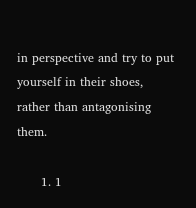in perspective and try to put yourself in their shoes, rather than antagonising them.

      1. 1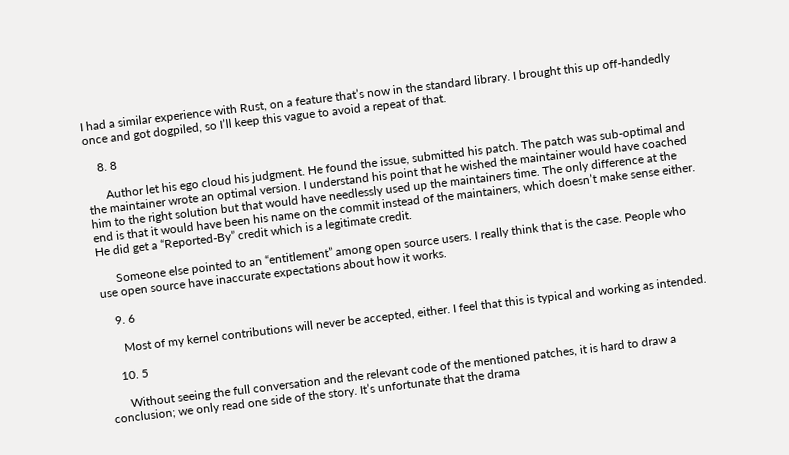I had a similar experience with Rust, on a feature that’s now in the standard library. I brought this up off-handedly once and got dogpiled, so I’ll keep this vague to avoid a repeat of that.

    8. 8

      Author let his ego cloud his judgment. He found the issue, submitted his patch. The patch was sub-optimal and the maintainer wrote an optimal version. I understand his point that he wished the maintainer would have coached him to the right solution but that would have needlessly used up the maintainers time. The only difference at the end is that it would have been his name on the commit instead of the maintainers, which doesn’t make sense either. He did get a “Reported-By” credit which is a legitimate credit.

      Someone else pointed to an “entitlement” among open source users. I really think that is the case. People who use open source have inaccurate expectations about how it works.

    9. 6

      Most of my kernel contributions will never be accepted, either. I feel that this is typical and working as intended.

    10. 5

      Without seeing the full conversation and the relevant code of the mentioned patches, it is hard to draw a conclusion; we only read one side of the story. It’s unfortunate that the drama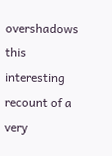overshadows this interesting recount of a very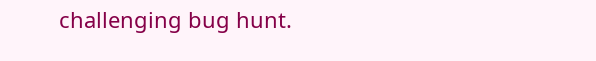challenging bug hunt.